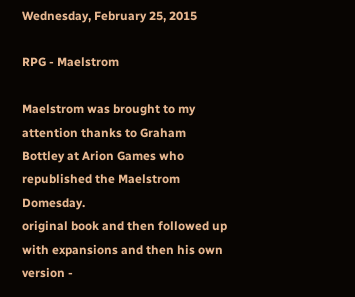Wednesday, February 25, 2015

RPG - Maelstrom

Maelstrom was brought to my attention thanks to Graham Bottley at Arion Games who republished the Maelstrom Domesday.
original book and then followed up with expansions and then his own version -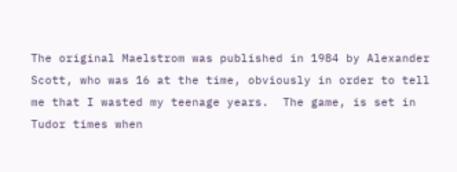The original Maelstrom was published in 1984 by Alexander Scott, who was 16 at the time, obviously in order to tell me that I wasted my teenage years.  The game, is set in Tudor times when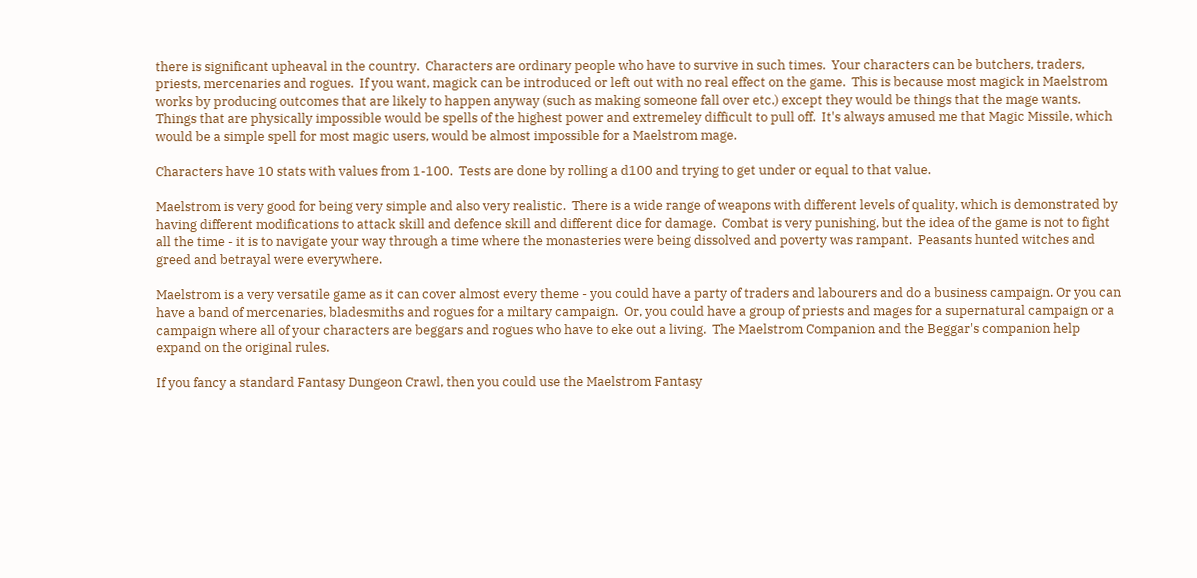there is significant upheaval in the country.  Characters are ordinary people who have to survive in such times.  Your characters can be butchers, traders, priests, mercenaries and rogues.  If you want, magick can be introduced or left out with no real effect on the game.  This is because most magick in Maelstrom works by producing outcomes that are likely to happen anyway (such as making someone fall over etc.) except they would be things that the mage wants.  Things that are physically impossible would be spells of the highest power and extremeley difficult to pull off.  It's always amused me that Magic Missile, which would be a simple spell for most magic users, would be almost impossible for a Maelstrom mage.

Characters have 10 stats with values from 1-100.  Tests are done by rolling a d100 and trying to get under or equal to that value.

Maelstrom is very good for being very simple and also very realistic.  There is a wide range of weapons with different levels of quality, which is demonstrated by having different modifications to attack skill and defence skill and different dice for damage.  Combat is very punishing, but the idea of the game is not to fight all the time - it is to navigate your way through a time where the monasteries were being dissolved and poverty was rampant.  Peasants hunted witches and greed and betrayal were everywhere.

Maelstrom is a very versatile game as it can cover almost every theme - you could have a party of traders and labourers and do a business campaign. Or you can have a band of mercenaries, bladesmiths and rogues for a miltary campaign.  Or, you could have a group of priests and mages for a supernatural campaign or a campaign where all of your characters are beggars and rogues who have to eke out a living.  The Maelstrom Companion and the Beggar's companion help expand on the original rules.

If you fancy a standard Fantasy Dungeon Crawl, then you could use the Maelstrom Fantasy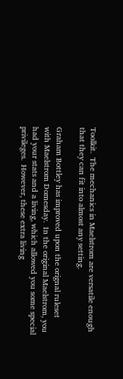Toolkit.  The mechanics in Maelstrom are versatile enough that they can fit into almost any setting.

Graham Bottley has improved upon the orignal ruleset with Maelstrom Domesday.  In the original Maelstrom, you had your stats and a living, which allowed you some special privileges.  However, these extra living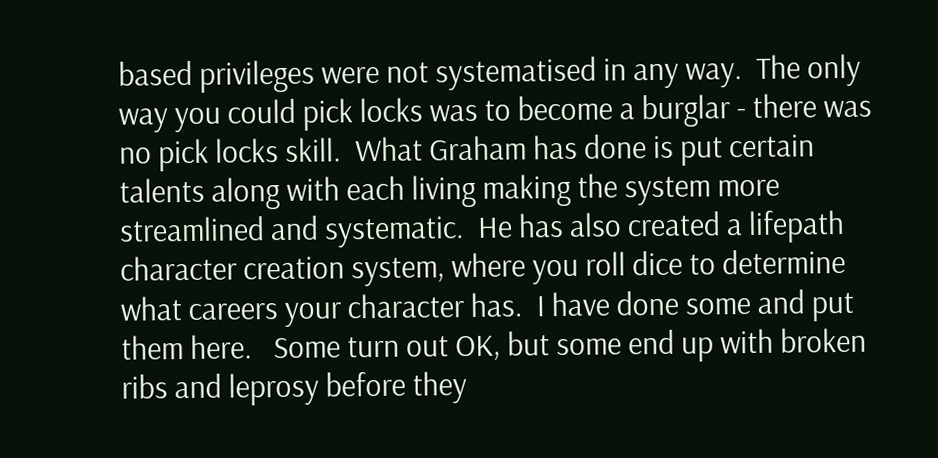based privileges were not systematised in any way.  The only way you could pick locks was to become a burglar - there was no pick locks skill.  What Graham has done is put certain talents along with each living making the system more streamlined and systematic.  He has also created a lifepath character creation system, where you roll dice to determine what careers your character has.  I have done some and put them here.   Some turn out OK, but some end up with broken ribs and leprosy before they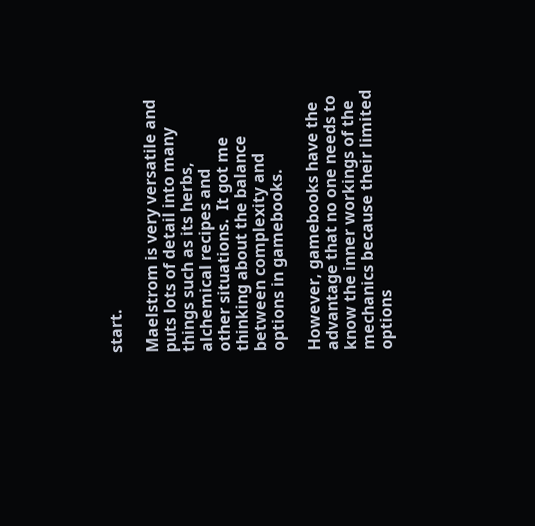start.

Maelstrom is very versatile and puts lots of detail into many things such as its herbs, alchemical recipes and
other situations.  It got me thinking about the balance between complexity and options in gamebooks.

However, gamebooks have the advantage that no one needs to know the inner workings of the mechanics because their limited options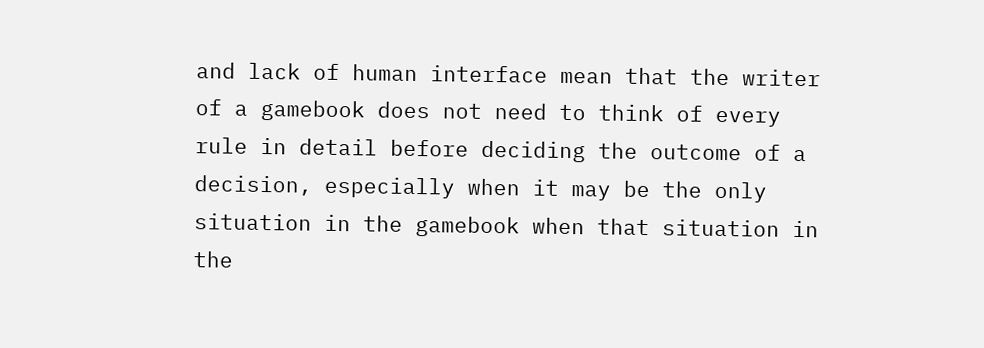and lack of human interface mean that the writer of a gamebook does not need to think of every rule in detail before deciding the outcome of a decision, especially when it may be the only situation in the gamebook when that situation in the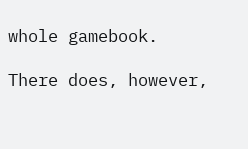whole gamebook.

There does, however,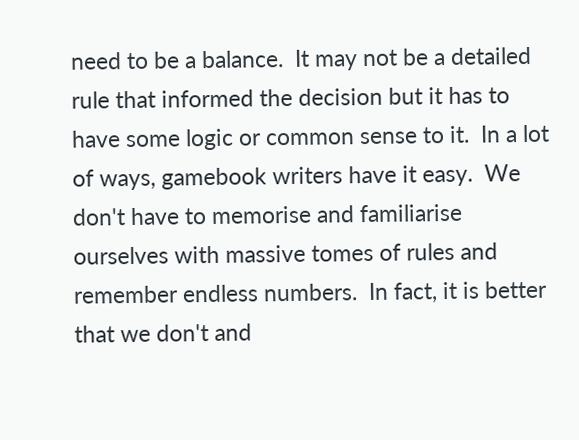need to be a balance.  It may not be a detailed rule that informed the decision but it has to have some logic or common sense to it.  In a lot of ways, gamebook writers have it easy.  We don't have to memorise and familiarise ourselves with massive tomes of rules and remember endless numbers.  In fact, it is better that we don't and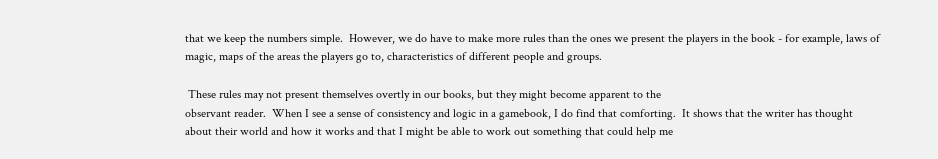that we keep the numbers simple.  However, we do have to make more rules than the ones we present the players in the book - for example, laws of magic, maps of the areas the players go to, characteristics of different people and groups.

 These rules may not present themselves overtly in our books, but they might become apparent to the
observant reader.  When I see a sense of consistency and logic in a gamebook, I do find that comforting.  It shows that the writer has thought about their world and how it works and that I might be able to work out something that could help me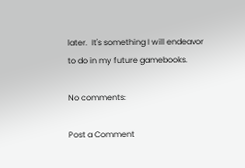later.  It's something I will endeavor to do in my future gamebooks.

No comments:

Post a Comment